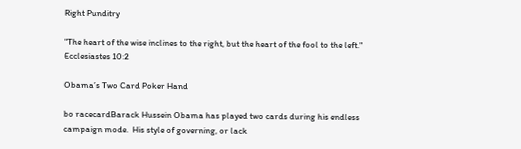Right Punditry

"The heart of the wise inclines to the right, but the heart of the fool to the left." Ecclesiastes 10:2

Obama’s Two Card Poker Hand

bo racecardBarack Hussein Obama has played two cards during his endless campaign mode.  His style of governing, or lack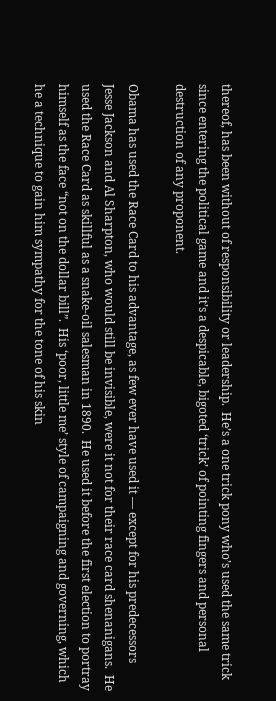thereof, has been without of responsibility or leadership.  He’s a one trick pony who’s used the same trick since entering the political game and it’s a despicable, bigoted ‘trick’ of pointing fingers and personal destruction of any proponent.

Obama has used the Race Card to his advantage, as few ever have used it — except for his predecessors Jesse Jackson and Al Sharpton, who would still be invisible, were it not for their race card shenanigans.  He used the Race Card as skillful as a snake-oil salesman in 1890.  He used it before the first election to portray himself as the face “not on the dollar bill”.  His ‘poor, little me’ style of campaigning and governing, which he a technique to gain him sympathy for the tone of his skin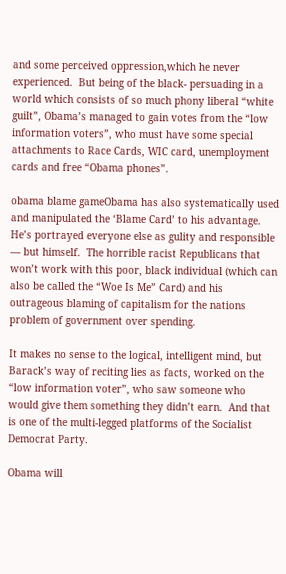and some perceived oppression,which he never experienced.  But being of the black- persuading in a world which consists of so much phony liberal “white guilt”, Obama’s managed to gain votes from the “low information voters”, who must have some special attachments to Race Cards, WIC card, unemployment cards and free “Obama phones”.

obama blame gameObama has also systematically used and manipulated the ‘Blame Card’ to his advantage. He’s portrayed everyone else as gulity and responsible — but himself.  The horrible racist Republicans that won’t work with this poor, black individual (which can also be called the “Woe Is Me” Card) and his outrageous blaming of capitalism for the nations problem of government over spending.

It makes no sense to the logical, intelligent mind, but Barack’s way of reciting lies as facts, worked on the “low information voter”, who saw someone who would give them something they didn’t earn.  And that is one of the multi-legged platforms of the Socialist Democrat Party.

Obama will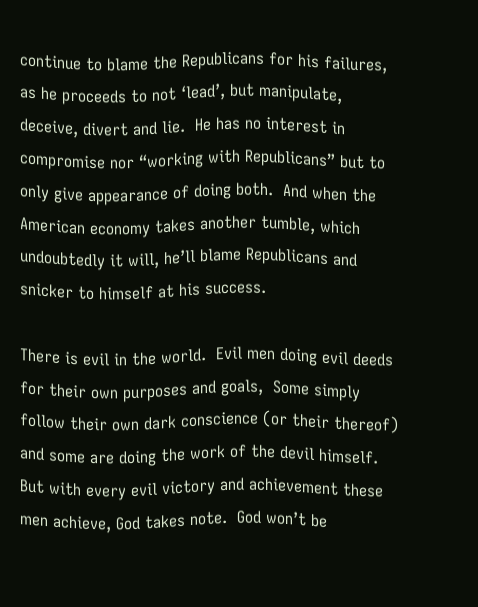continue to blame the Republicans for his failures, as he proceeds to not ‘lead’, but manipulate, deceive, divert and lie.  He has no interest in compromise nor “working with Republicans” but to only give appearance of doing both.  And when the American economy takes another tumble, which undoubtedly it will, he’ll blame Republicans and snicker to himself at his success.

There is evil in the world.  Evil men doing evil deeds for their own purposes and goals,  Some simply follow their own dark conscience (or their thereof) and some are doing the work of the devil himself.  But with every evil victory and achievement these men achieve, God takes note.  God won’t be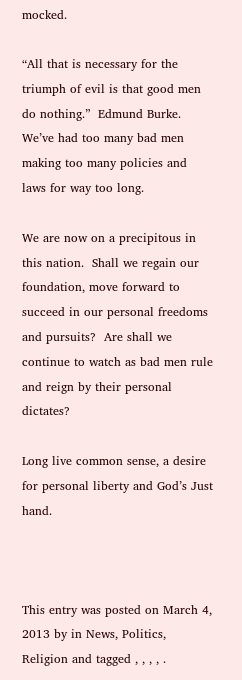mocked.

“All that is necessary for the triumph of evil is that good men do nothing.”  Edmund Burke.  We’ve had too many bad men making too many policies and laws for way too long.

We are now on a precipitous in this nation.  Shall we regain our foundation, move forward to succeed in our personal freedoms and pursuits?  Are shall we continue to watch as bad men rule and reign by their personal dictates?

Long live common sense, a desire for personal liberty and God’s Just hand.



This entry was posted on March 4, 2013 by in News, Politics, Religion and tagged , , , , .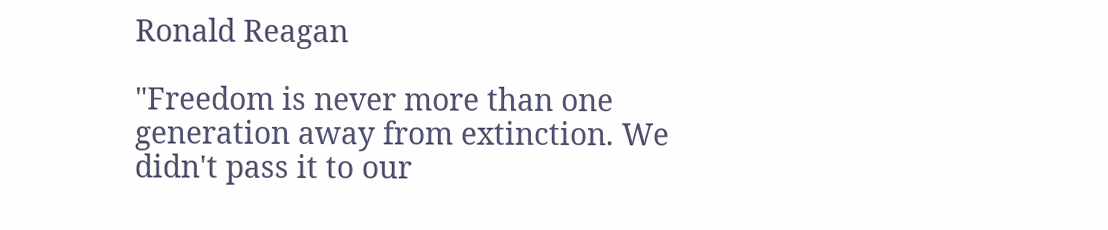Ronald Reagan

"Freedom is never more than one generation away from extinction. We didn't pass it to our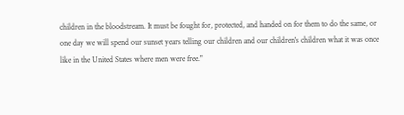children in the bloodstream. It must be fought for, protected, and handed on for them to do the same, or one day we will spend our sunset years telling our children and our children's children what it was once like in the United States where men were free."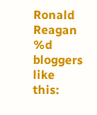Ronald Reagan
%d bloggers like this: